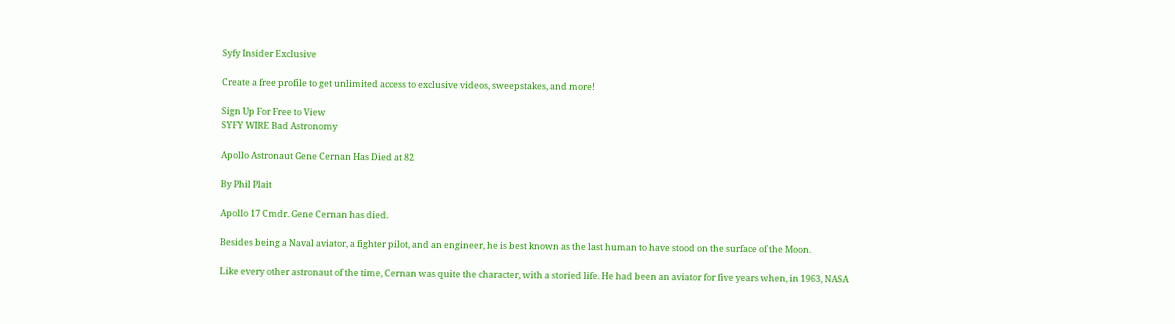Syfy Insider Exclusive

Create a free profile to get unlimited access to exclusive videos, sweepstakes, and more!

Sign Up For Free to View
SYFY WIRE Bad Astronomy

Apollo Astronaut Gene Cernan Has Died at 82

By Phil Plait

Apollo 17 Cmdr. Gene Cernan has died.

Besides being a Naval aviator, a fighter pilot, and an engineer, he is best known as the last human to have stood on the surface of the Moon.

Like every other astronaut of the time, Cernan was quite the character, with a storied life. He had been an aviator for five years when, in 1963, NASA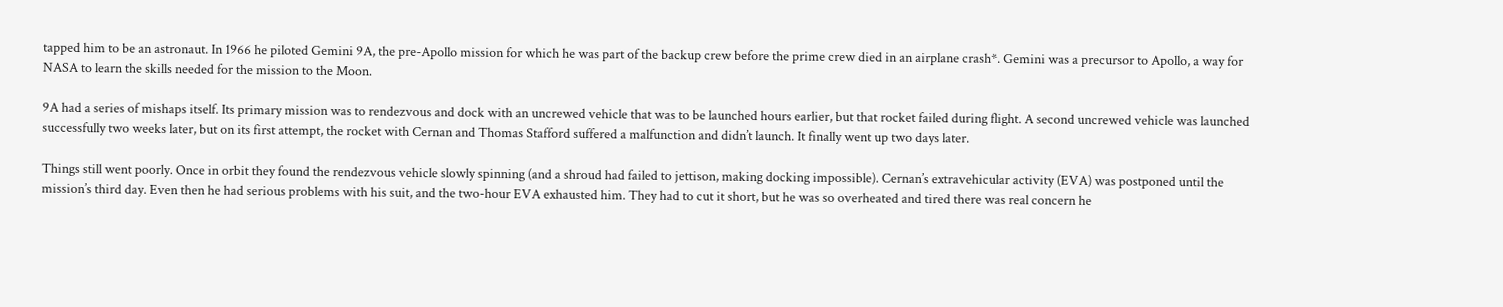tapped him to be an astronaut. In 1966 he piloted Gemini 9A, the pre-Apollo mission for which he was part of the backup crew before the prime crew died in an airplane crash*. Gemini was a precursor to Apollo, a way for NASA to learn the skills needed for the mission to the Moon.

9A had a series of mishaps itself. Its primary mission was to rendezvous and dock with an uncrewed vehicle that was to be launched hours earlier, but that rocket failed during flight. A second uncrewed vehicle was launched successfully two weeks later, but on its first attempt, the rocket with Cernan and Thomas Stafford suffered a malfunction and didn’t launch. It finally went up two days later.

Things still went poorly. Once in orbit they found the rendezvous vehicle slowly spinning (and a shroud had failed to jettison, making docking impossible). Cernan’s extravehicular activity (EVA) was postponed until the mission’s third day. Even then he had serious problems with his suit, and the two-hour EVA exhausted him. They had to cut it short, but he was so overheated and tired there was real concern he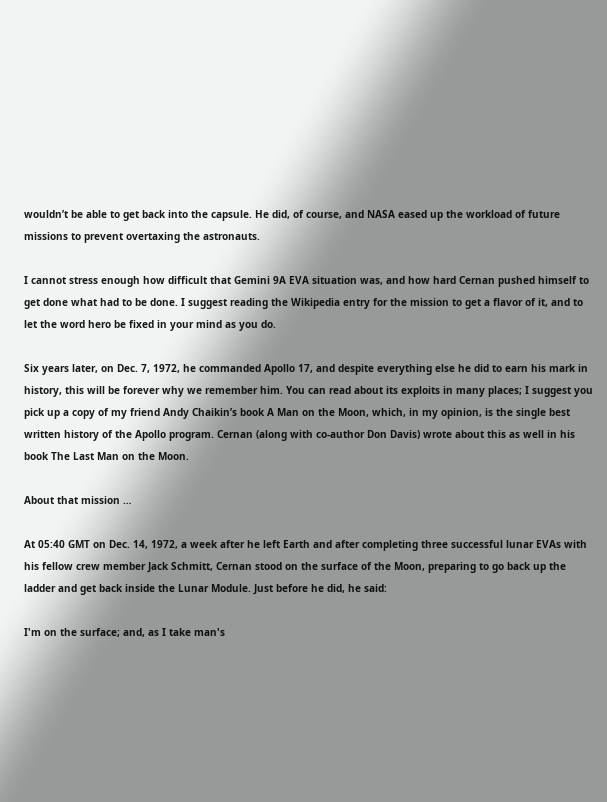wouldn’t be able to get back into the capsule. He did, of course, and NASA eased up the workload of future missions to prevent overtaxing the astronauts.

I cannot stress enough how difficult that Gemini 9A EVA situation was, and how hard Cernan pushed himself to get done what had to be done. I suggest reading the Wikipedia entry for the mission to get a flavor of it, and to let the word hero be fixed in your mind as you do.

Six years later, on Dec. 7, 1972, he commanded Apollo 17, and despite everything else he did to earn his mark in history, this will be forever why we remember him. You can read about its exploits in many places; I suggest you pick up a copy of my friend Andy Chaikin’s book A Man on the Moon, which, in my opinion, is the single best written history of the Apollo program. Cernan (along with co-author Don Davis) wrote about this as well in his book The Last Man on the Moon.

About that mission …

At 05:40 GMT on Dec. 14, 1972, a week after he left Earth and after completing three successful lunar EVAs with his fellow crew member Jack Schmitt, Cernan stood on the surface of the Moon, preparing to go back up the ladder and get back inside the Lunar Module. Just before he did, he said:

I'm on the surface; and, as I take man's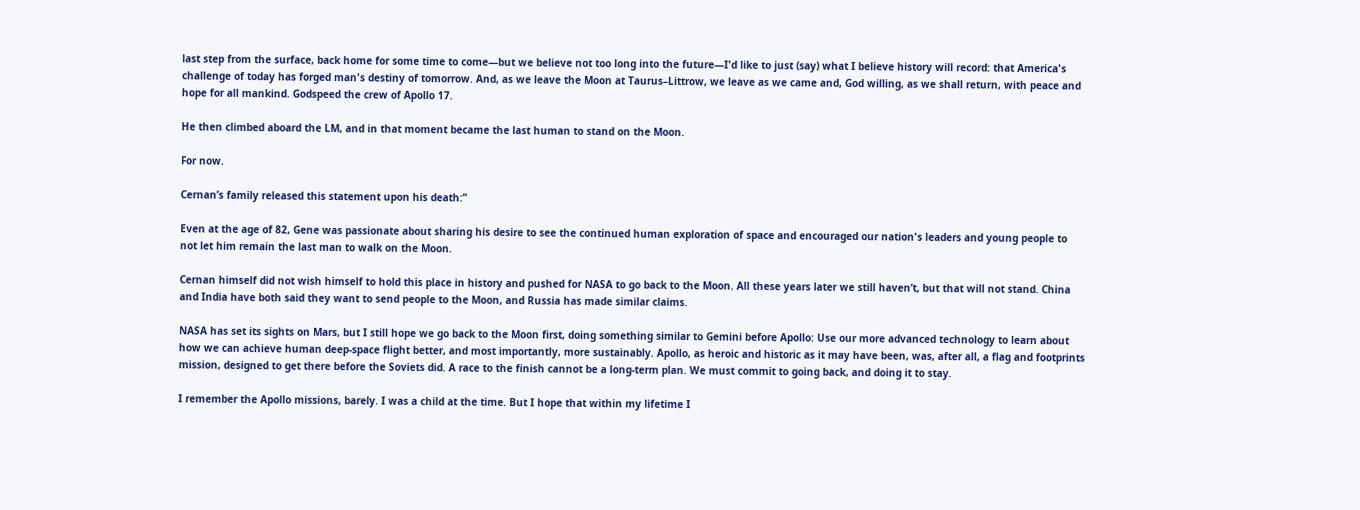last step from the surface, back home for some time to come—but we believe not too long into the future—I'd like to just (say) what I believe history will record: that America's challenge of today has forged man's destiny of tomorrow. And, as we leave the Moon at Taurus–Littrow, we leave as we came and, God willing, as we shall return, with peace and hope for all mankind. Godspeed the crew of Apollo 17.

He then climbed aboard the LM, and in that moment became the last human to stand on the Moon.

For now.

Cernan’s family released this statement upon his death:”

Even at the age of 82, Gene was passionate about sharing his desire to see the continued human exploration of space and encouraged our nation's leaders and young people to not let him remain the last man to walk on the Moon.

Cernan himself did not wish himself to hold this place in history and pushed for NASA to go back to the Moon. All these years later we still haven’t, but that will not stand. China and India have both said they want to send people to the Moon, and Russia has made similar claims.

NASA has set its sights on Mars, but I still hope we go back to the Moon first, doing something similar to Gemini before Apollo: Use our more advanced technology to learn about how we can achieve human deep-space flight better, and most importantly, more sustainably. Apollo, as heroic and historic as it may have been, was, after all, a flag and footprints mission, designed to get there before the Soviets did. A race to the finish cannot be a long-term plan. We must commit to going back, and doing it to stay.

I remember the Apollo missions, barely. I was a child at the time. But I hope that within my lifetime I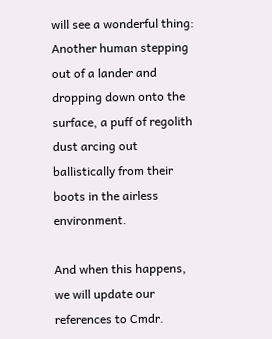will see a wonderful thing: Another human stepping out of a lander and dropping down onto the surface, a puff of regolith dust arcing out ballistically from their boots in the airless environment.

And when this happens, we will update our references to Cmdr.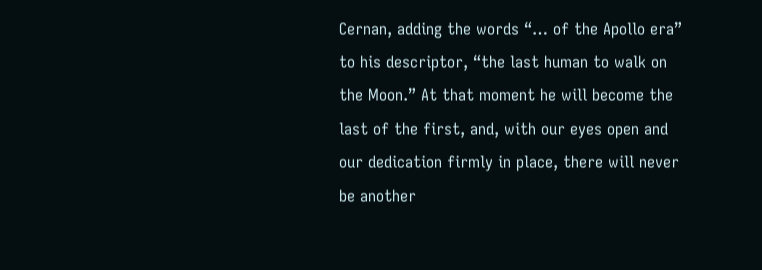Cernan, adding the words “… of the Apollo era” to his descriptor, “the last human to walk on the Moon.” At that moment he will become the last of the first, and, with our eyes open and our dedication firmly in place, there will never be another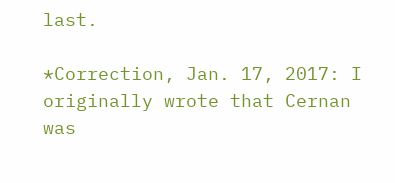last.

*Correction, Jan. 17, 2017: I originally wrote that Cernan was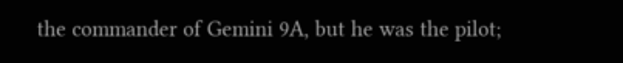the commander of Gemini 9A, but he was the pilot;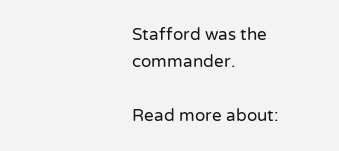Stafford was the commander.

Read more about: